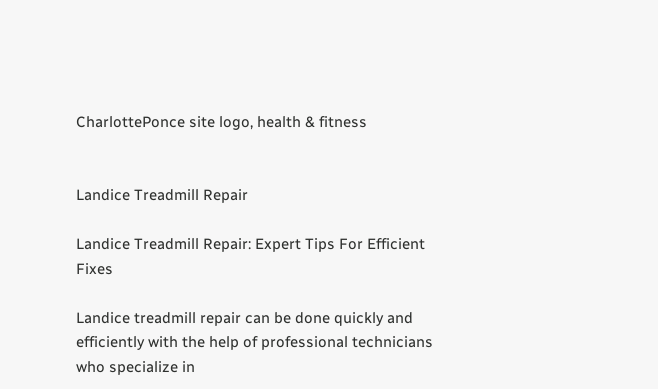CharlottePonce site logo, health & fitness


Landice Treadmill Repair

Landice Treadmill Repair: Expert Tips For Efficient Fixes

Landice treadmill repair can be done quickly and efficiently with the help of professional technicians who specialize in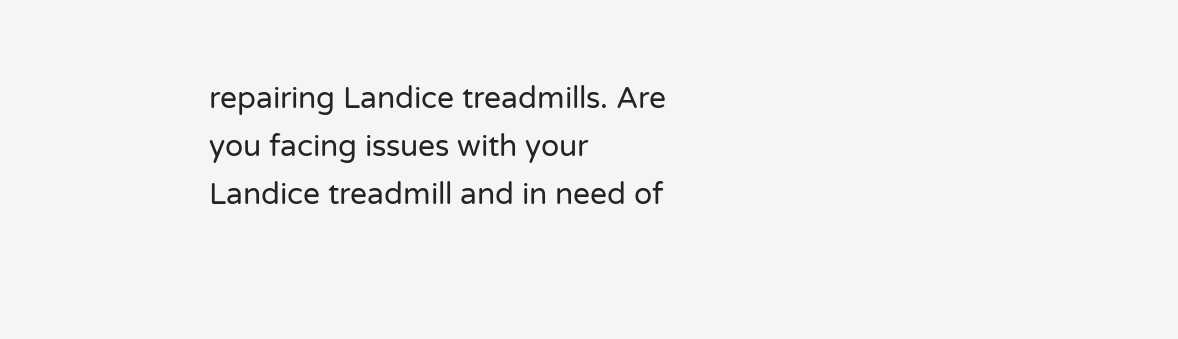repairing Landice treadmills. Are you facing issues with your Landice treadmill and in need of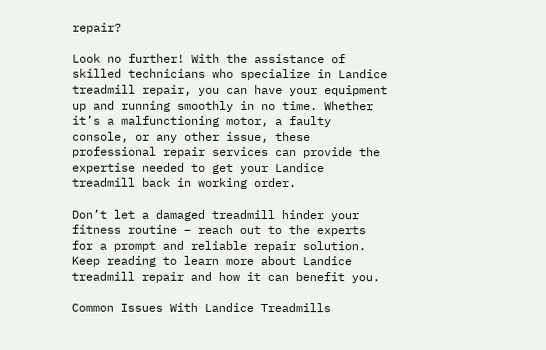repair?

Look no further! With the assistance of skilled technicians who specialize in Landice treadmill repair, you can have your equipment up and running smoothly in no time. Whether it’s a malfunctioning motor, a faulty console, or any other issue, these professional repair services can provide the expertise needed to get your Landice treadmill back in working order.

Don’t let a damaged treadmill hinder your fitness routine – reach out to the experts for a prompt and reliable repair solution. Keep reading to learn more about Landice treadmill repair and how it can benefit you.

Common Issues With Landice Treadmills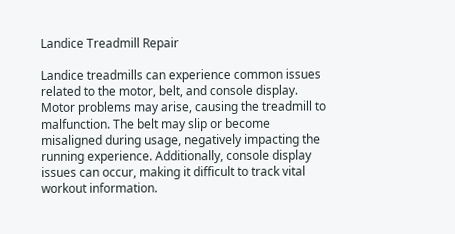Landice Treadmill Repair

Landice treadmills can experience common issues related to the motor, belt, and console display. Motor problems may arise, causing the treadmill to malfunction. The belt may slip or become misaligned during usage, negatively impacting the running experience. Additionally, console display issues can occur, making it difficult to track vital workout information.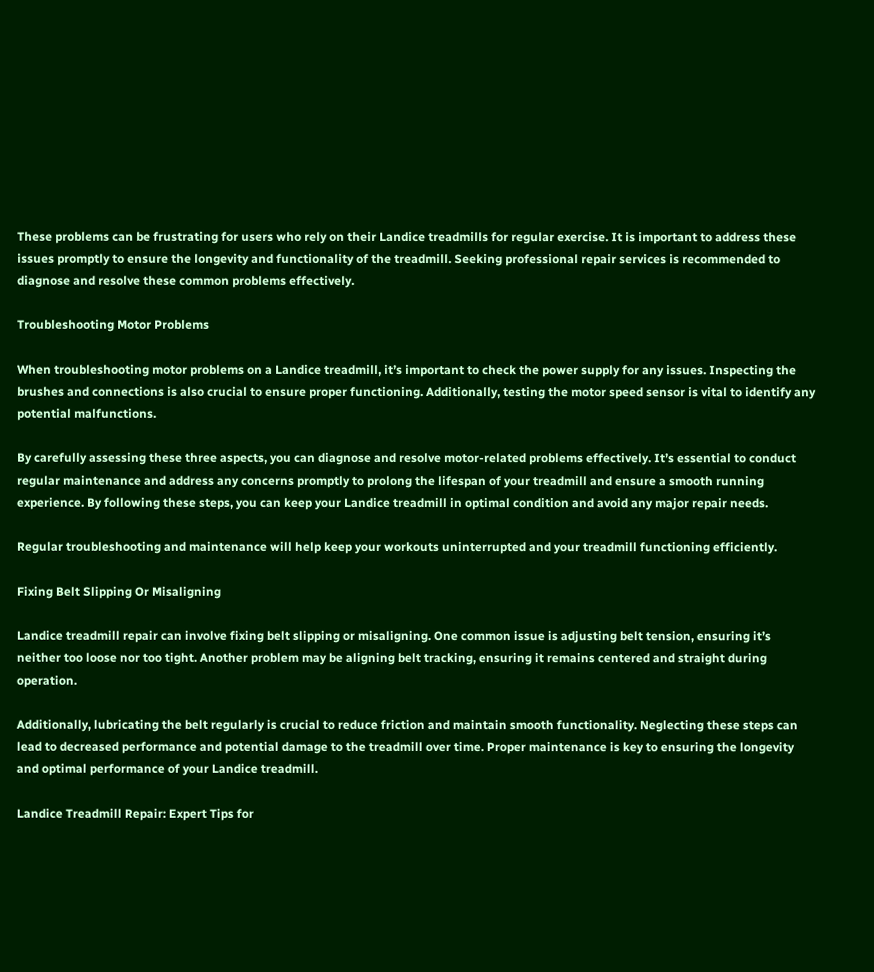These problems can be frustrating for users who rely on their Landice treadmills for regular exercise. It is important to address these issues promptly to ensure the longevity and functionality of the treadmill. Seeking professional repair services is recommended to diagnose and resolve these common problems effectively.

Troubleshooting Motor Problems

When troubleshooting motor problems on a Landice treadmill, it’s important to check the power supply for any issues. Inspecting the brushes and connections is also crucial to ensure proper functioning. Additionally, testing the motor speed sensor is vital to identify any potential malfunctions.

By carefully assessing these three aspects, you can diagnose and resolve motor-related problems effectively. It’s essential to conduct regular maintenance and address any concerns promptly to prolong the lifespan of your treadmill and ensure a smooth running experience. By following these steps, you can keep your Landice treadmill in optimal condition and avoid any major repair needs.

Regular troubleshooting and maintenance will help keep your workouts uninterrupted and your treadmill functioning efficiently.

Fixing Belt Slipping Or Misaligning

Landice treadmill repair can involve fixing belt slipping or misaligning. One common issue is adjusting belt tension, ensuring it’s neither too loose nor too tight. Another problem may be aligning belt tracking, ensuring it remains centered and straight during operation.

Additionally, lubricating the belt regularly is crucial to reduce friction and maintain smooth functionality. Neglecting these steps can lead to decreased performance and potential damage to the treadmill over time. Proper maintenance is key to ensuring the longevity and optimal performance of your Landice treadmill.

Landice Treadmill Repair: Expert Tips for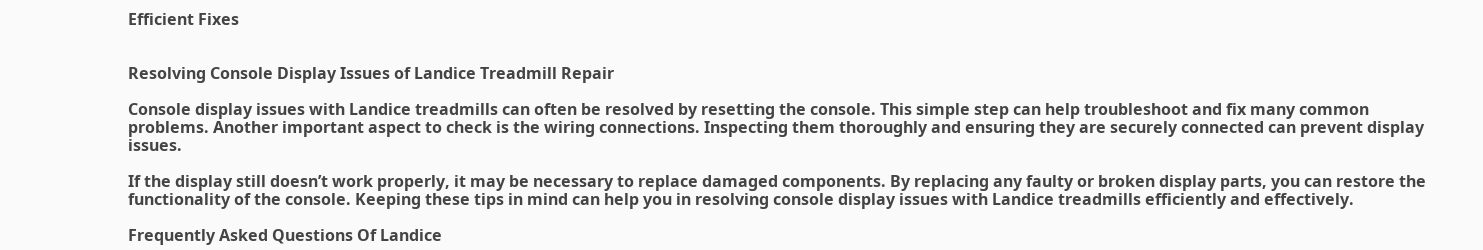Efficient Fixes


Resolving Console Display Issues of Landice Treadmill Repair

Console display issues with Landice treadmills can often be resolved by resetting the console. This simple step can help troubleshoot and fix many common problems. Another important aspect to check is the wiring connections. Inspecting them thoroughly and ensuring they are securely connected can prevent display issues.

If the display still doesn’t work properly, it may be necessary to replace damaged components. By replacing any faulty or broken display parts, you can restore the functionality of the console. Keeping these tips in mind can help you in resolving console display issues with Landice treadmills efficiently and effectively.

Frequently Asked Questions Of Landice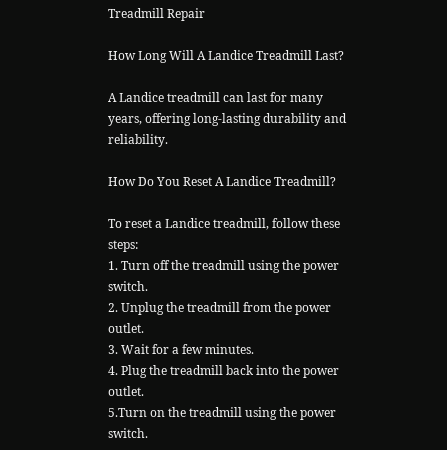Treadmill Repair

How Long Will A Landice Treadmill Last?

A Landice treadmill can last for many years, offering long-lasting durability and reliability.

How Do You Reset A Landice Treadmill?

To reset a Landice treadmill, follow these steps:
1. Turn off the treadmill using the power switch.
2. Unplug the treadmill from the power outlet.
3. Wait for a few minutes.
4. Plug the treadmill back into the power outlet.
5.Turn on the treadmill using the power switch.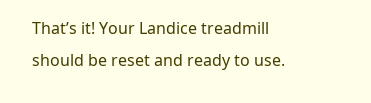That’s it! Your Landice treadmill should be reset and ready to use.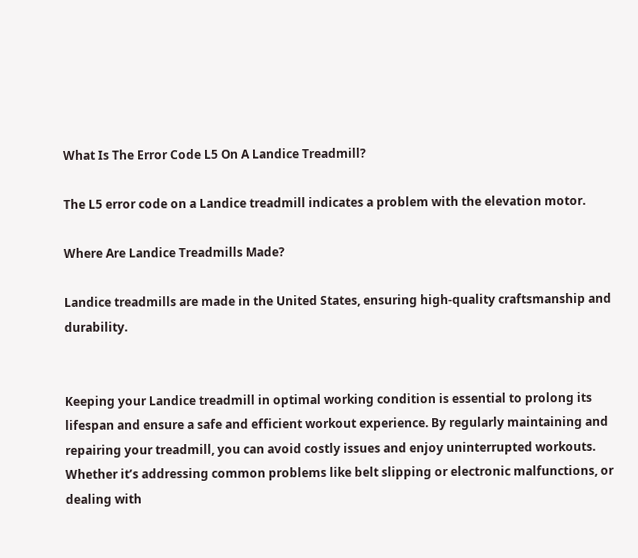What Is The Error Code L5 On A Landice Treadmill?

The L5 error code on a Landice treadmill indicates a problem with the elevation motor.

Where Are Landice Treadmills Made?

Landice treadmills are made in the United States, ensuring high-quality craftsmanship and durability.


Keeping your Landice treadmill in optimal working condition is essential to prolong its lifespan and ensure a safe and efficient workout experience. By regularly maintaining and repairing your treadmill, you can avoid costly issues and enjoy uninterrupted workouts. Whether it’s addressing common problems like belt slipping or electronic malfunctions, or dealing with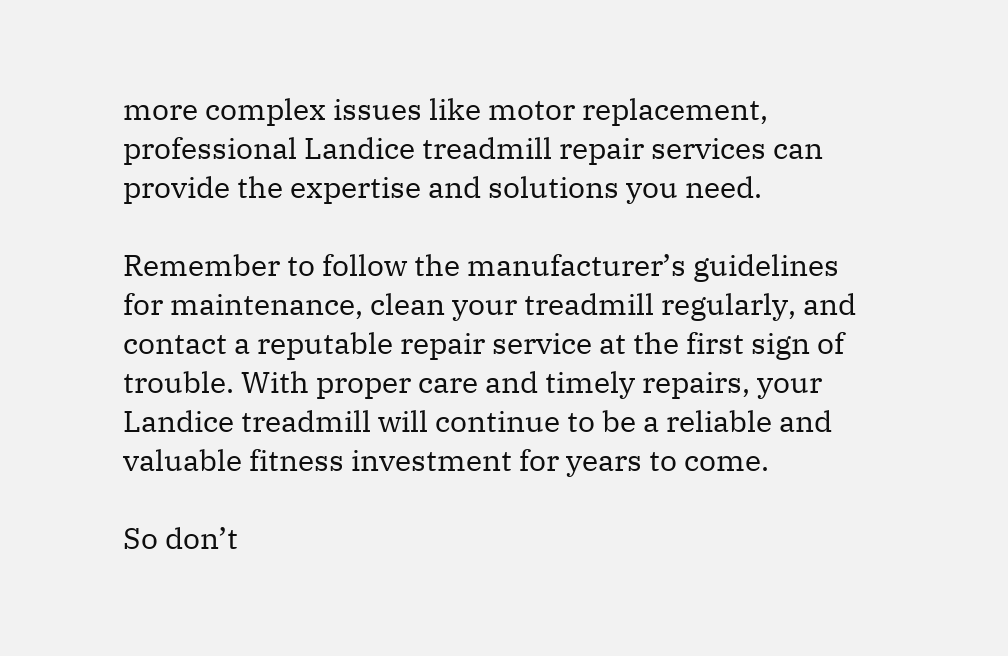more complex issues like motor replacement, professional Landice treadmill repair services can provide the expertise and solutions you need.

Remember to follow the manufacturer’s guidelines for maintenance, clean your treadmill regularly, and contact a reputable repair service at the first sign of trouble. With proper care and timely repairs, your Landice treadmill will continue to be a reliable and valuable fitness investment for years to come.

So don’t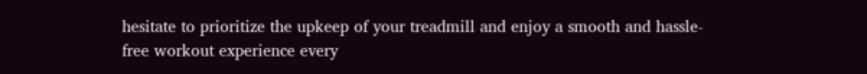hesitate to prioritize the upkeep of your treadmill and enjoy a smooth and hassle-free workout experience every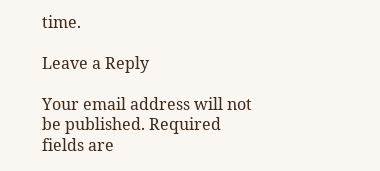time.

Leave a Reply

Your email address will not be published. Required fields are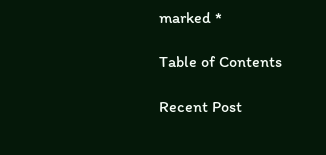marked *

Table of Contents

Recent Post